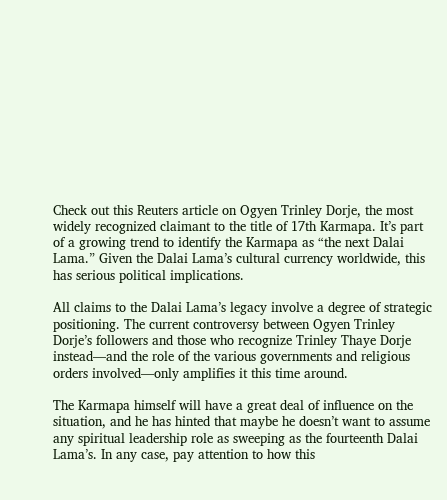Check out this Reuters article on Ogyen Trinley Dorje, the most widely recognized claimant to the title of 17th Karmapa. It’s part of a growing trend to identify the Karmapa as “the next Dalai Lama.” Given the Dalai Lama’s cultural currency worldwide, this has serious political implications.

All claims to the Dalai Lama’s legacy involve a degree of strategic positioning. The current controversy between Ogyen Trinley Dorje’s followers and those who recognize Trinley Thaye Dorje instead—and the role of the various governments and religious orders involved—only amplifies it this time around.

The Karmapa himself will have a great deal of influence on the situation, and he has hinted that maybe he doesn’t want to assume any spiritual leadership role as sweeping as the fourteenth Dalai Lama’s. In any case, pay attention to how this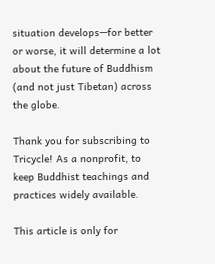situation develops—for better or worse, it will determine a lot about the future of Buddhism (and not just Tibetan) across the globe.

Thank you for subscribing to Tricycle! As a nonprofit, to keep Buddhist teachings and practices widely available.

This article is only for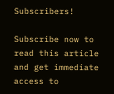Subscribers!

Subscribe now to read this article and get immediate access to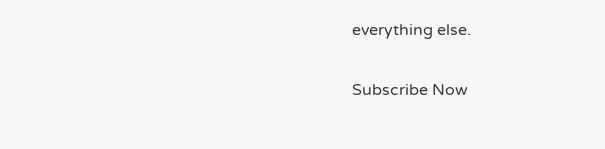everything else.

Subscribe Now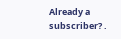Already a subscriber? .